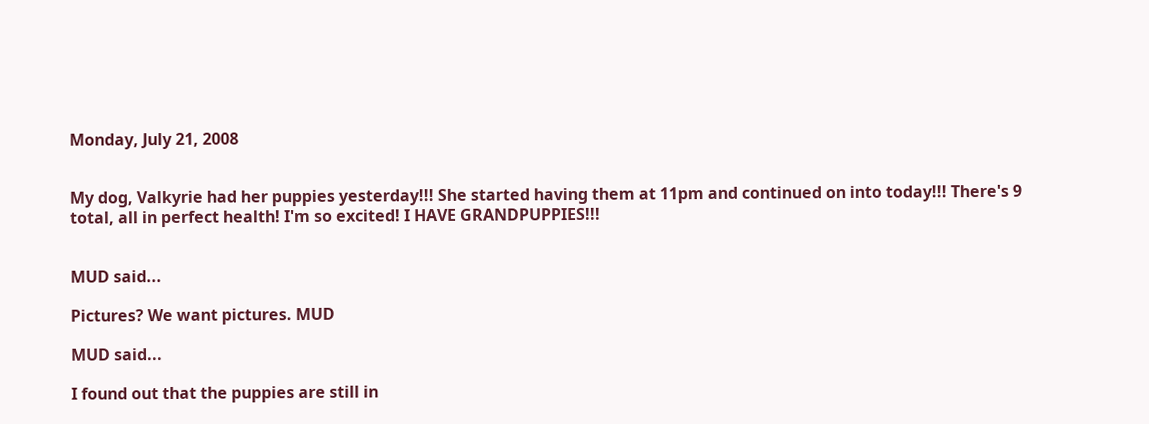Monday, July 21, 2008


My dog, Valkyrie had her puppies yesterday!!! She started having them at 11pm and continued on into today!!! There's 9 total, all in perfect health! I'm so excited! I HAVE GRANDPUPPIES!!!


MUD said...

Pictures? We want pictures. MUD

MUD said...

I found out that the puppies are still in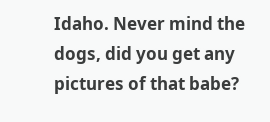Idaho. Never mind the dogs, did you get any pictures of that babe?